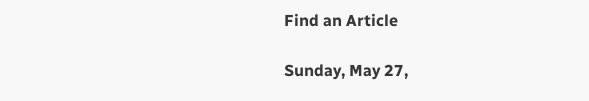Find an Article

Sunday, May 27,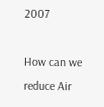2007

How can we reduce Air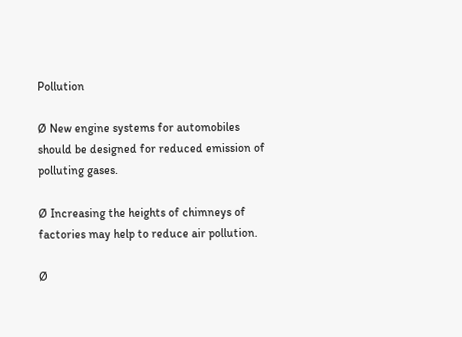Pollution

Ø New engine systems for automobiles should be designed for reduced emission of polluting gases.

Ø Increasing the heights of chimneys of factories may help to reduce air pollution.

Ø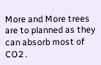More and More trees are to planned as they can absorb most of CO2 .